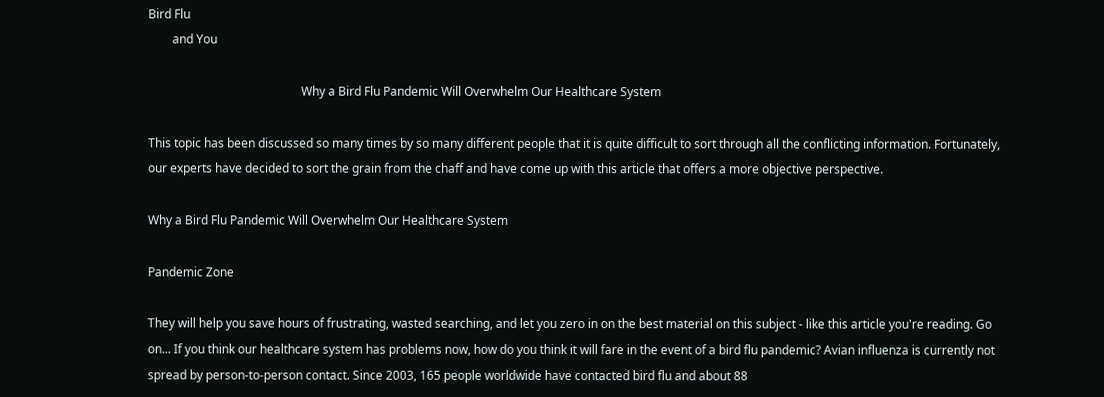Bird Flu
        and You

                                                   Why a Bird Flu Pandemic Will Overwhelm Our Healthcare System

This topic has been discussed so many times by so many different people that it is quite difficult to sort through all the conflicting information. Fortunately, our experts have decided to sort the grain from the chaff and have come up with this article that offers a more objective perspective.

Why a Bird Flu Pandemic Will Overwhelm Our Healthcare System

Pandemic Zone

They will help you save hours of frustrating, wasted searching, and let you zero in on the best material on this subject - like this article you're reading. Go on... If you think our healthcare system has problems now, how do you think it will fare in the event of a bird flu pandemic? Avian influenza is currently not spread by person-to-person contact. Since 2003, 165 people worldwide have contacted bird flu and about 88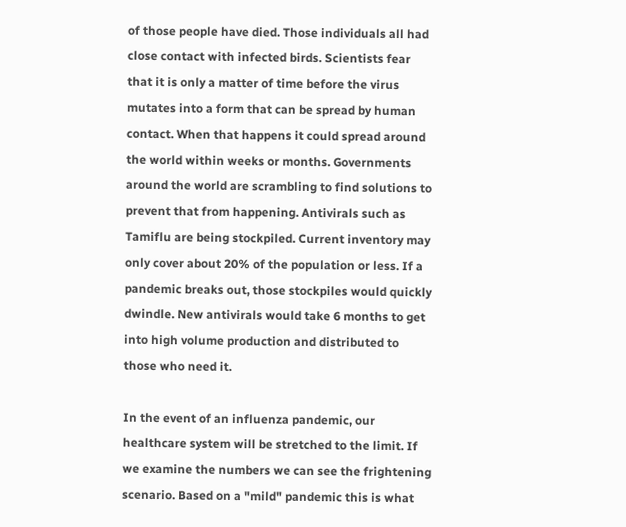of those people have died. Those individuals all had close contact with infected birds. Scientists fear that it is only a matter of time before the virus mutates into a form that can be spread by human contact. When that happens it could spread around the world within weeks or months. Governments around the world are scrambling to find solutions to prevent that from happening. Antivirals such as Tamiflu are being stockpiled. Current inventory may only cover about 20% of the population or less. If a pandemic breaks out, those stockpiles would quickly dwindle. New antivirals would take 6 months to get into high volume production and distributed to those who need it.

In the event of an influenza pandemic, our healthcare system will be stretched to the limit. If we examine the numbers we can see the frightening scenario. Based on a "mild" pandemic this is what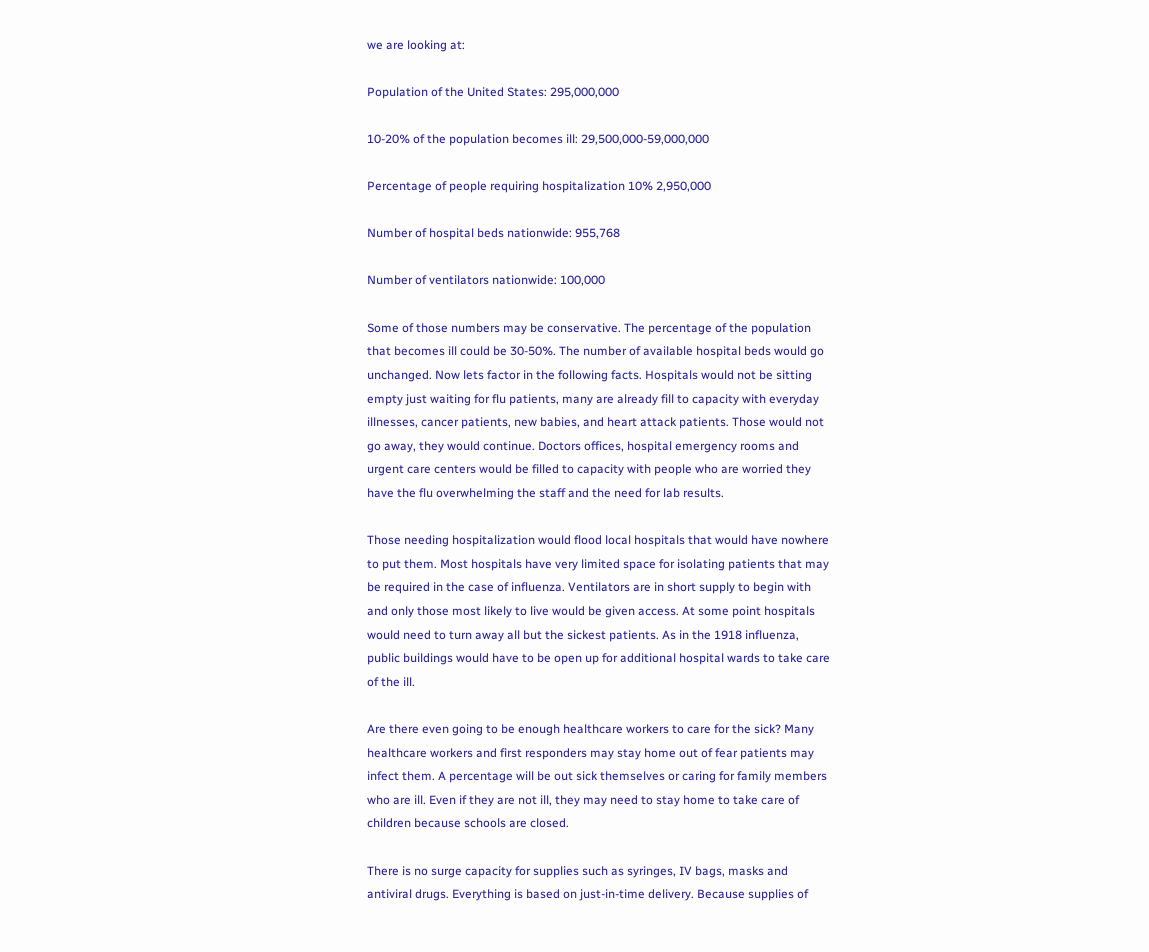we are looking at:

Population of the United States: 295,000,000

10-20% of the population becomes ill: 29,500,000-59,000,000

Percentage of people requiring hospitalization 10% 2,950,000

Number of hospital beds nationwide: 955,768

Number of ventilators nationwide: 100,000

Some of those numbers may be conservative. The percentage of the population that becomes ill could be 30-50%. The number of available hospital beds would go unchanged. Now lets factor in the following facts. Hospitals would not be sitting empty just waiting for flu patients, many are already fill to capacity with everyday illnesses, cancer patients, new babies, and heart attack patients. Those would not go away, they would continue. Doctors offices, hospital emergency rooms and urgent care centers would be filled to capacity with people who are worried they have the flu overwhelming the staff and the need for lab results.

Those needing hospitalization would flood local hospitals that would have nowhere to put them. Most hospitals have very limited space for isolating patients that may be required in the case of influenza. Ventilators are in short supply to begin with and only those most likely to live would be given access. At some point hospitals would need to turn away all but the sickest patients. As in the 1918 influenza, public buildings would have to be open up for additional hospital wards to take care of the ill.

Are there even going to be enough healthcare workers to care for the sick? Many healthcare workers and first responders may stay home out of fear patients may infect them. A percentage will be out sick themselves or caring for family members who are ill. Even if they are not ill, they may need to stay home to take care of children because schools are closed.

There is no surge capacity for supplies such as syringes, IV bags, masks and antiviral drugs. Everything is based on just-in-time delivery. Because supplies of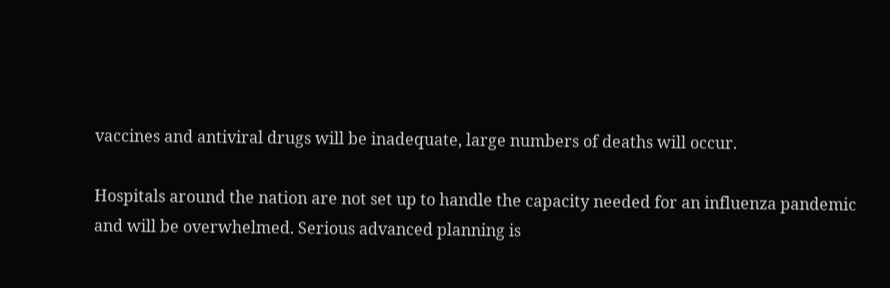vaccines and antiviral drugs will be inadequate, large numbers of deaths will occur.

Hospitals around the nation are not set up to handle the capacity needed for an influenza pandemic and will be overwhelmed. Serious advanced planning is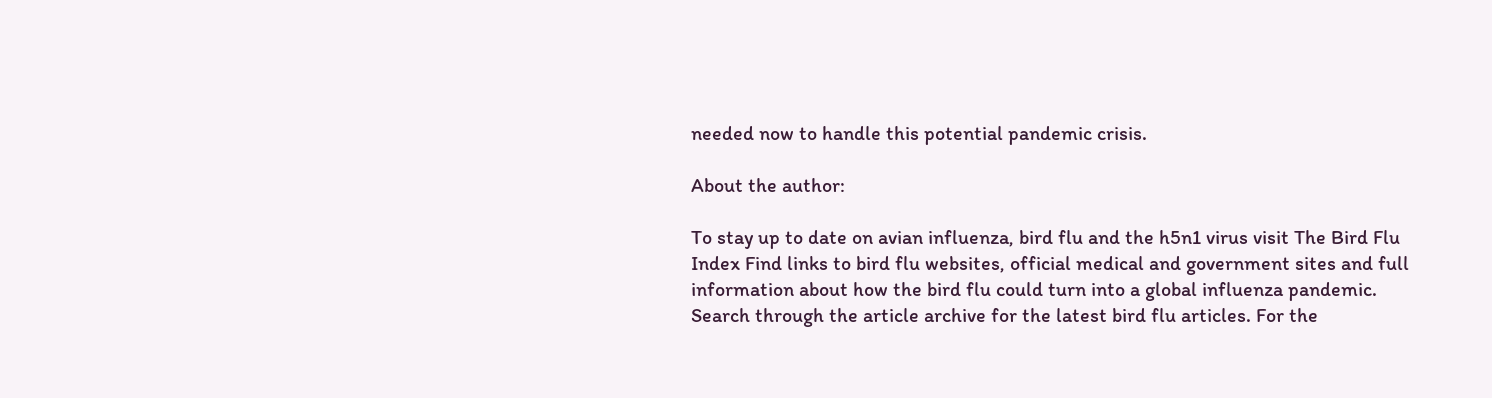needed now to handle this potential pandemic crisis.

About the author:

To stay up to date on avian influenza, bird flu and the h5n1 virus visit The Bird Flu Index Find links to bird flu websites, official medical and government sites and full information about how the bird flu could turn into a global influenza pandemic. Search through the article archive for the latest bird flu articles. For the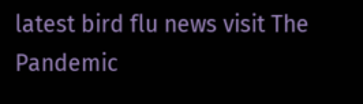latest bird flu news visit The Pandemic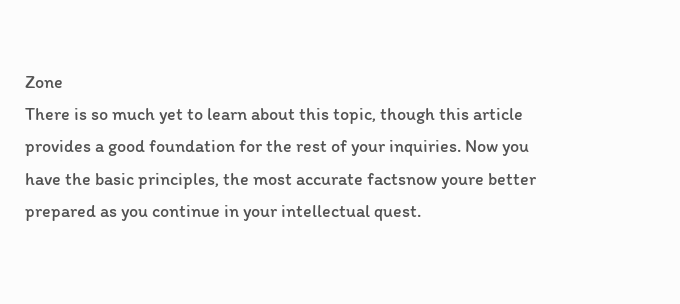Zone
There is so much yet to learn about this topic, though this article provides a good foundation for the rest of your inquiries. Now you have the basic principles, the most accurate factsnow youre better prepared as you continue in your intellectual quest.